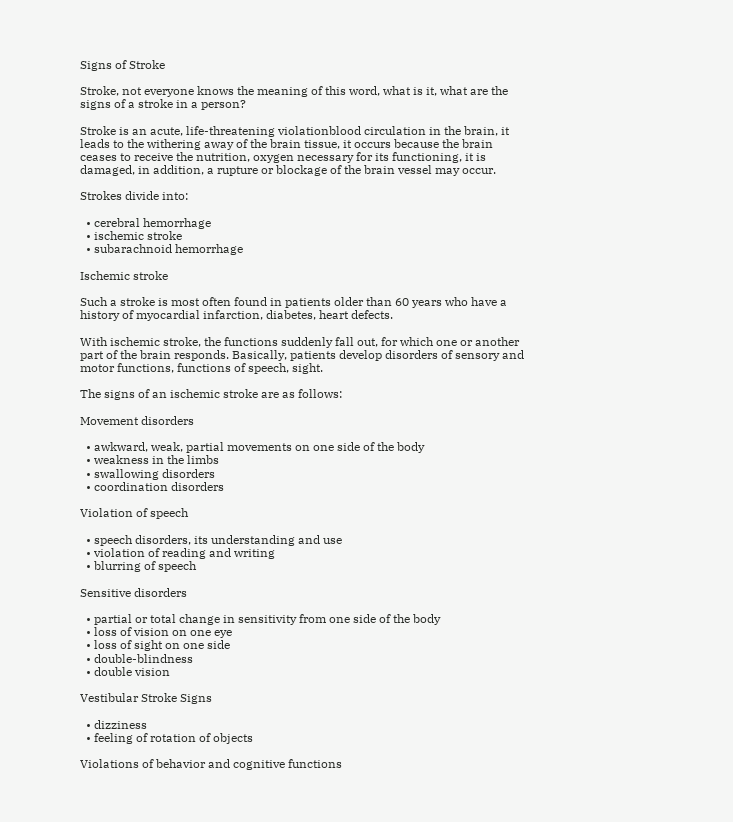Signs of Stroke

Stroke, not everyone knows the meaning of this word, what is it, what are the signs of a stroke in a person?

Stroke is an acute, life-threatening violationblood circulation in the brain, it leads to the withering away of the brain tissue, it occurs because the brain ceases to receive the nutrition, oxygen necessary for its functioning, it is damaged, in addition, a rupture or blockage of the brain vessel may occur.

Strokes divide into:

  • cerebral hemorrhage
  • ischemic stroke
  • subarachnoid hemorrhage

Ischemic stroke

Such a stroke is most often found in patients older than 60 years who have a history of myocardial infarction, diabetes, heart defects.

With ischemic stroke, the functions suddenly fall out, for which one or another part of the brain responds. Basically, patients develop disorders of sensory and motor functions, functions of speech, sight.

The signs of an ischemic stroke are as follows:

Movement disorders

  • awkward, weak, partial movements on one side of the body
  • weakness in the limbs
  • swallowing disorders
  • coordination disorders

Violation of speech

  • speech disorders, its understanding and use
  • violation of reading and writing
  • blurring of speech

Sensitive disorders

  • partial or total change in sensitivity from one side of the body
  • loss of vision on one eye
  • loss of sight on one side
  • double-blindness
  • double vision

Vestibular Stroke Signs

  • dizziness
  • feeling of rotation of objects

Violations of behavior and cognitive functions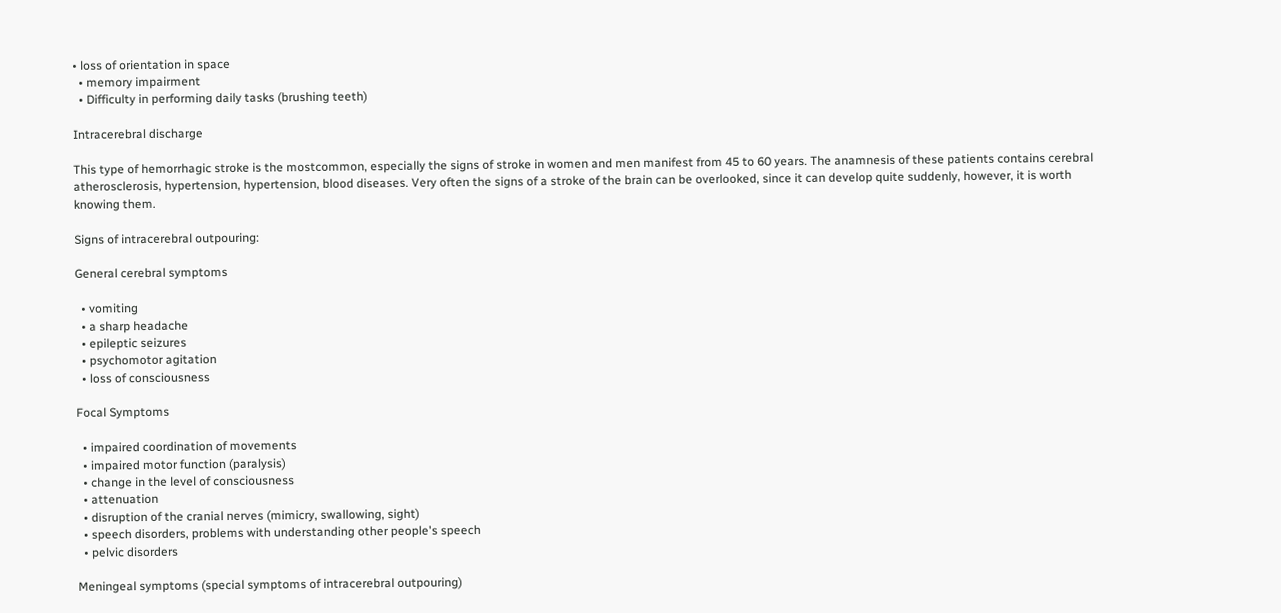• loss of orientation in space
  • memory impairment
  • Difficulty in performing daily tasks (brushing teeth)

Intracerebral discharge

This type of hemorrhagic stroke is the mostcommon, especially the signs of stroke in women and men manifest from 45 to 60 years. The anamnesis of these patients contains cerebral atherosclerosis, hypertension, hypertension, blood diseases. Very often the signs of a stroke of the brain can be overlooked, since it can develop quite suddenly, however, it is worth knowing them.

Signs of intracerebral outpouring:

General cerebral symptoms

  • vomiting
  • a sharp headache
  • epileptic seizures
  • psychomotor agitation
  • loss of consciousness

Focal Symptoms

  • impaired coordination of movements
  • impaired motor function (paralysis)
  • change in the level of consciousness
  • attenuation
  • disruption of the cranial nerves (mimicry, swallowing, sight)
  • speech disorders, problems with understanding other people's speech
  • pelvic disorders

Meningeal symptoms (special symptoms of intracerebral outpouring)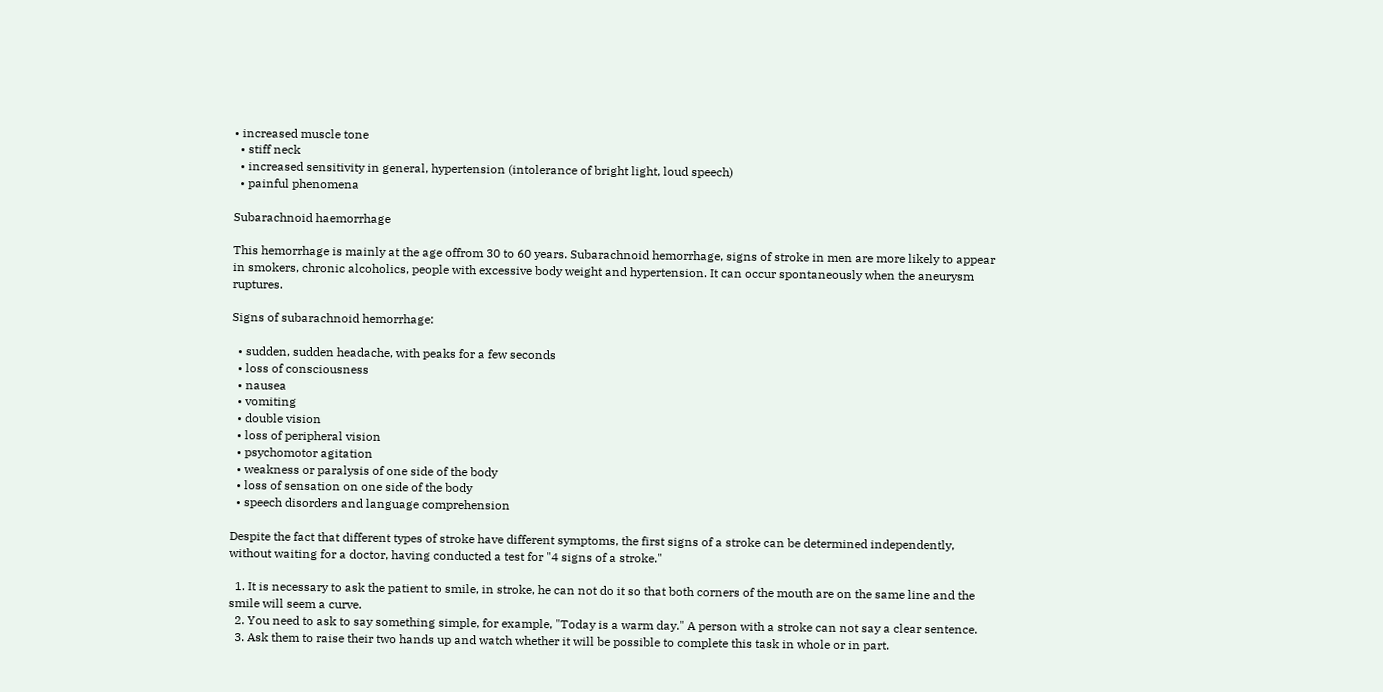• increased muscle tone
  • stiff neck
  • increased sensitivity in general, hypertension (intolerance of bright light, loud speech)
  • painful phenomena

Subarachnoid haemorrhage

This hemorrhage is mainly at the age offrom 30 to 60 years. Subarachnoid hemorrhage, signs of stroke in men are more likely to appear in smokers, chronic alcoholics, people with excessive body weight and hypertension. It can occur spontaneously when the aneurysm ruptures.

Signs of subarachnoid hemorrhage:

  • sudden, sudden headache, with peaks for a few seconds
  • loss of consciousness
  • nausea
  • vomiting
  • double vision
  • loss of peripheral vision
  • psychomotor agitation
  • weakness or paralysis of one side of the body
  • loss of sensation on one side of the body
  • speech disorders and language comprehension

Despite the fact that different types of stroke have different symptoms, the first signs of a stroke can be determined independently, without waiting for a doctor, having conducted a test for "4 signs of a stroke."

  1. It is necessary to ask the patient to smile, in stroke, he can not do it so that both corners of the mouth are on the same line and the smile will seem a curve.
  2. You need to ask to say something simple, for example, "Today is a warm day." A person with a stroke can not say a clear sentence.
  3. Ask them to raise their two hands up and watch whether it will be possible to complete this task in whole or in part.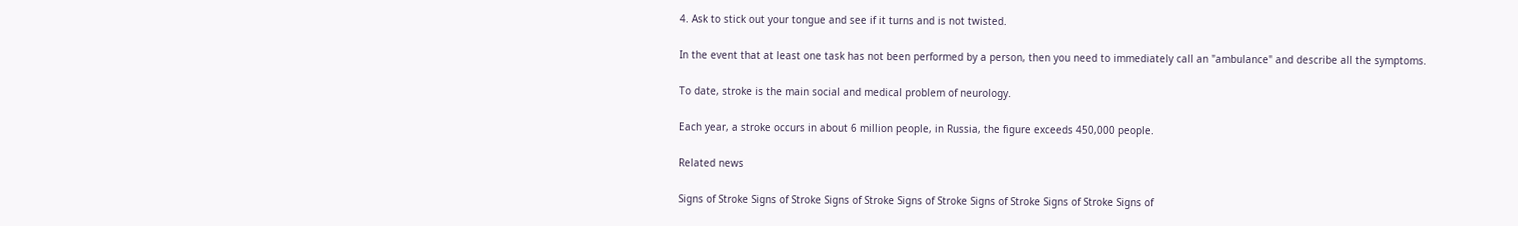4. Ask to stick out your tongue and see if it turns and is not twisted.

In the event that at least one task has not been performed by a person, then you need to immediately call an "ambulance" and describe all the symptoms.

To date, stroke is the main social and medical problem of neurology.

Each year, a stroke occurs in about 6 million people, in Russia, the figure exceeds 450,000 people.

Related news

Signs of Stroke Signs of Stroke Signs of Stroke Signs of Stroke Signs of Stroke Signs of Stroke Signs of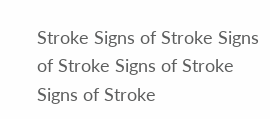Stroke Signs of Stroke Signs of Stroke Signs of Stroke Signs of Stroke